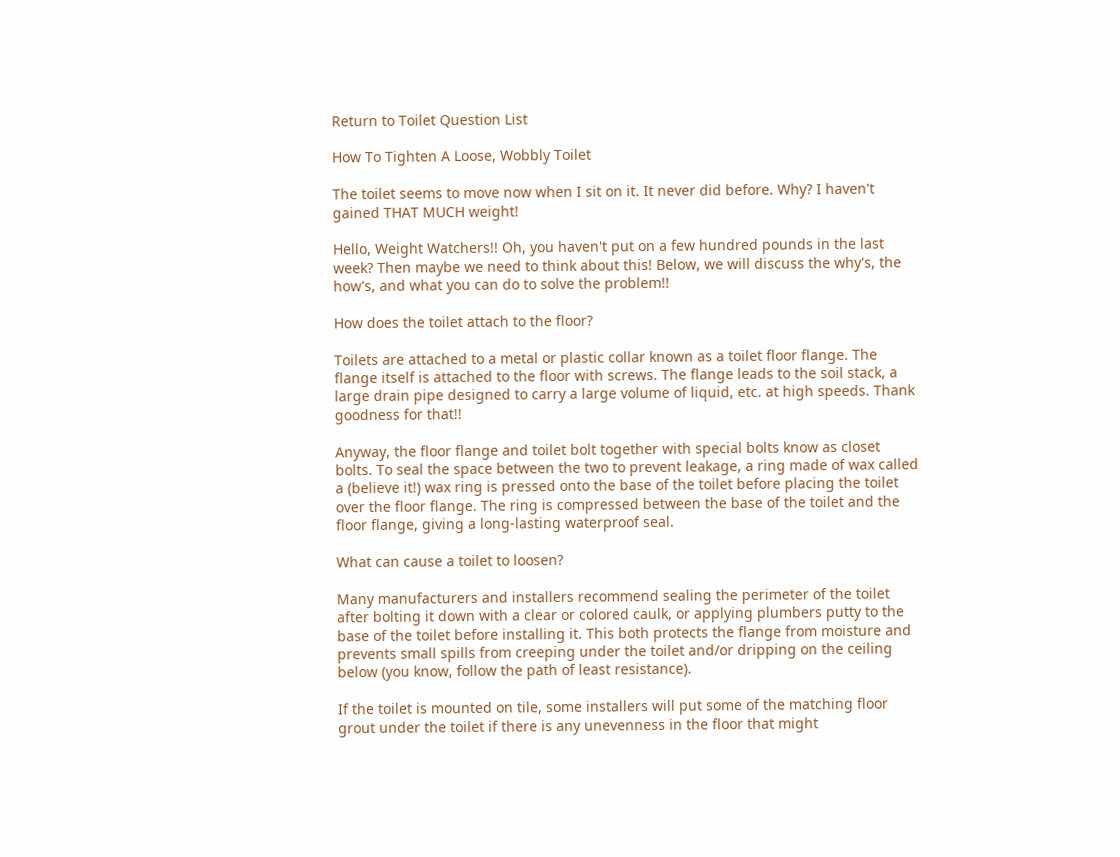Return to Toilet Question List

How To Tighten A Loose, Wobbly Toilet

The toilet seems to move now when I sit on it. It never did before. Why? I haven't gained THAT MUCH weight!

Hello, Weight Watchers!! Oh, you haven't put on a few hundred pounds in the last week? Then maybe we need to think about this! Below, we will discuss the why's, the how's, and what you can do to solve the problem!!

How does the toilet attach to the floor?

Toilets are attached to a metal or plastic collar known as a toilet floor flange. The flange itself is attached to the floor with screws. The flange leads to the soil stack, a large drain pipe designed to carry a large volume of liquid, etc. at high speeds. Thank goodness for that!!

Anyway, the floor flange and toilet bolt together with special bolts know as closet bolts. To seal the space between the two to prevent leakage, a ring made of wax called a (believe it!) wax ring is pressed onto the base of the toilet before placing the toilet over the floor flange. The ring is compressed between the base of the toilet and the floor flange, giving a long-lasting waterproof seal.

What can cause a toilet to loosen?

Many manufacturers and installers recommend sealing the perimeter of the toilet after bolting it down with a clear or colored caulk, or applying plumbers putty to the base of the toilet before installing it. This both protects the flange from moisture and prevents small spills from creeping under the toilet and/or dripping on the ceiling below (you know, follow the path of least resistance).

If the toilet is mounted on tile, some installers will put some of the matching floor grout under the toilet if there is any unevenness in the floor that might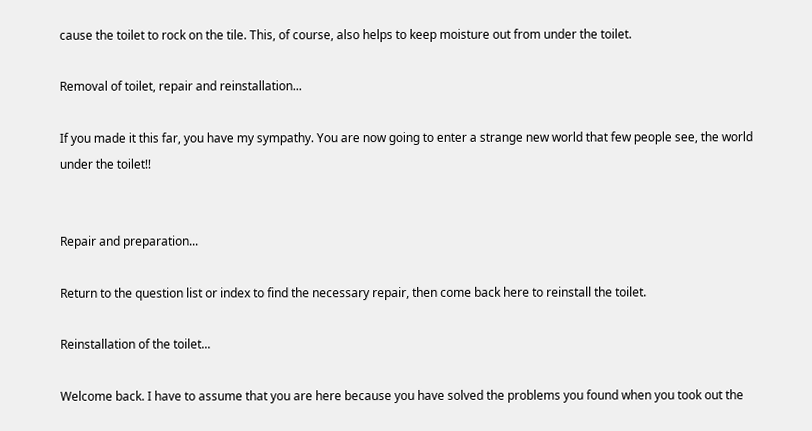cause the toilet to rock on the tile. This, of course, also helps to keep moisture out from under the toilet.

Removal of toilet, repair and reinstallation...

If you made it this far, you have my sympathy. You are now going to enter a strange new world that few people see, the world under the toilet!!


Repair and preparation...

Return to the question list or index to find the necessary repair, then come back here to reinstall the toilet.

Reinstallation of the toilet...

Welcome back. I have to assume that you are here because you have solved the problems you found when you took out the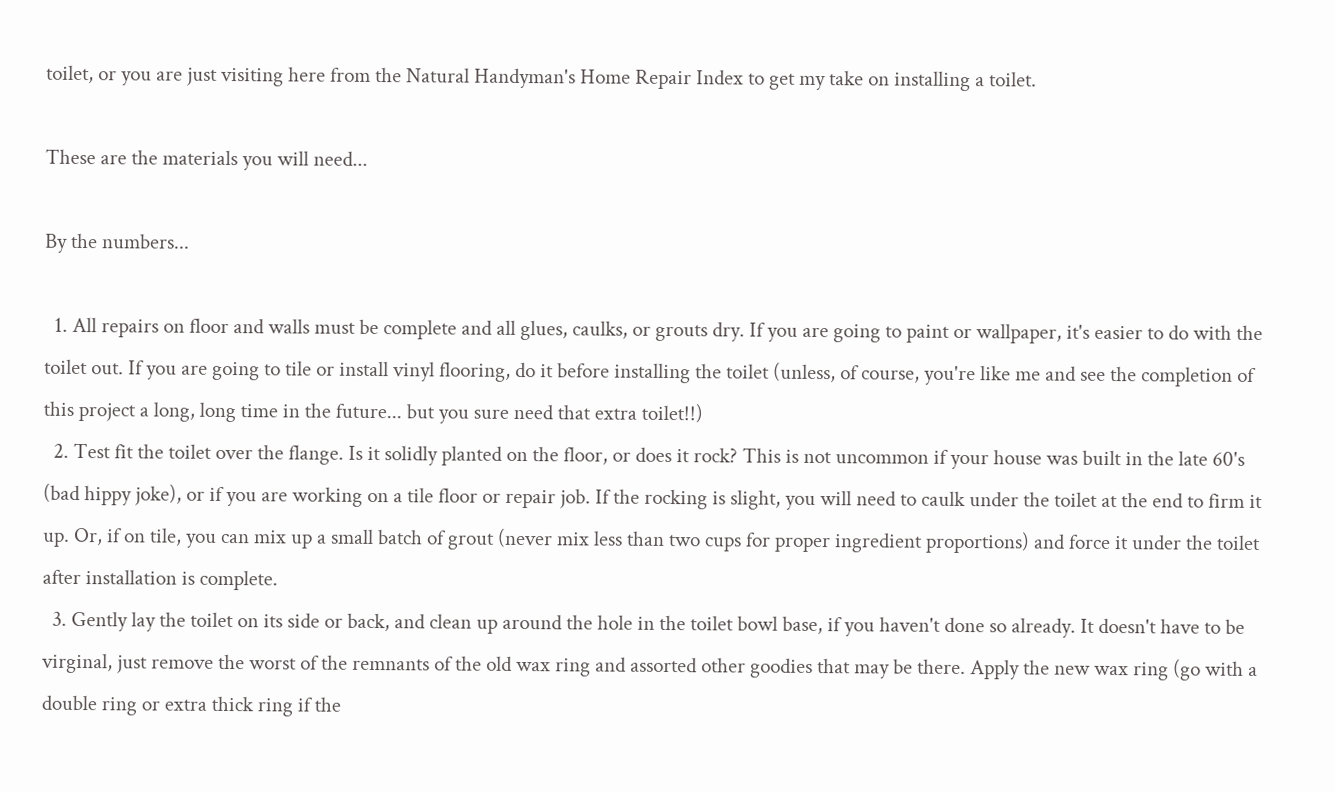toilet, or you are just visiting here from the Natural Handyman's Home Repair Index to get my take on installing a toilet.

These are the materials you will need...

By the numbers...

  1. All repairs on floor and walls must be complete and all glues, caulks, or grouts dry. If you are going to paint or wallpaper, it's easier to do with the toilet out. If you are going to tile or install vinyl flooring, do it before installing the toilet (unless, of course, you're like me and see the completion of this project a long, long time in the future... but you sure need that extra toilet!!)
  2. Test fit the toilet over the flange. Is it solidly planted on the floor, or does it rock? This is not uncommon if your house was built in the late 60's (bad hippy joke), or if you are working on a tile floor or repair job. If the rocking is slight, you will need to caulk under the toilet at the end to firm it up. Or, if on tile, you can mix up a small batch of grout (never mix less than two cups for proper ingredient proportions) and force it under the toilet after installation is complete.
  3. Gently lay the toilet on its side or back, and clean up around the hole in the toilet bowl base, if you haven't done so already. It doesn't have to be virginal, just remove the worst of the remnants of the old wax ring and assorted other goodies that may be there. Apply the new wax ring (go with a double ring or extra thick ring if the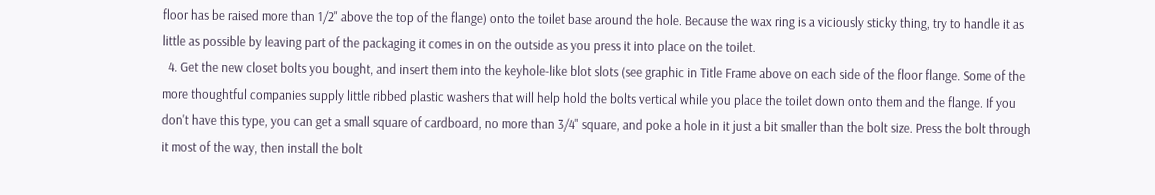floor has be raised more than 1/2" above the top of the flange) onto the toilet base around the hole. Because the wax ring is a viciously sticky thing, try to handle it as little as possible by leaving part of the packaging it comes in on the outside as you press it into place on the toilet.
  4. Get the new closet bolts you bought, and insert them into the keyhole-like blot slots (see graphic in Title Frame above on each side of the floor flange. Some of the more thoughtful companies supply little ribbed plastic washers that will help hold the bolts vertical while you place the toilet down onto them and the flange. If you don't have this type, you can get a small square of cardboard, no more than 3/4" square, and poke a hole in it just a bit smaller than the bolt size. Press the bolt through it most of the way, then install the bolt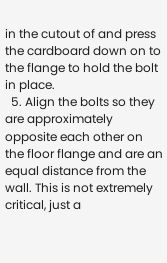in the cutout of and press the cardboard down on to the flange to hold the bolt in place.
  5. Align the bolts so they are approximately opposite each other on the floor flange and are an equal distance from the wall. This is not extremely critical, just a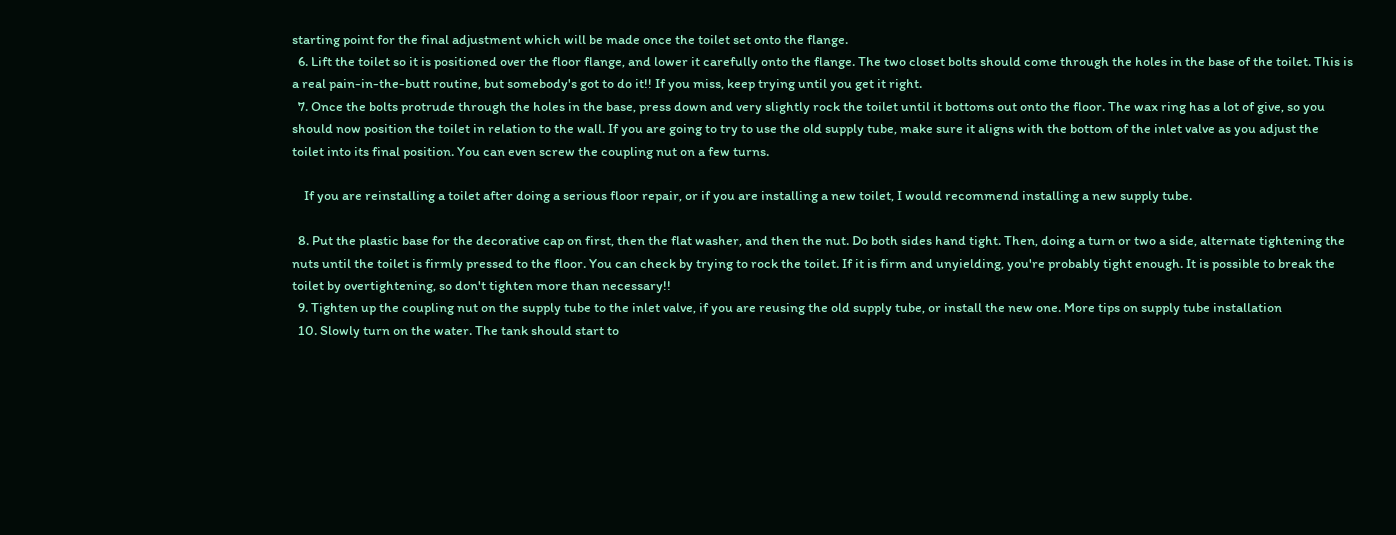starting point for the final adjustment which will be made once the toilet set onto the flange.
  6. Lift the toilet so it is positioned over the floor flange, and lower it carefully onto the flange. The two closet bolts should come through the holes in the base of the toilet. This is a real pain-in-the-butt routine, but somebody's got to do it!! If you miss, keep trying until you get it right.
  7. Once the bolts protrude through the holes in the base, press down and very slightly rock the toilet until it bottoms out onto the floor. The wax ring has a lot of give, so you should now position the toilet in relation to the wall. If you are going to try to use the old supply tube, make sure it aligns with the bottom of the inlet valve as you adjust the toilet into its final position. You can even screw the coupling nut on a few turns.

    If you are reinstalling a toilet after doing a serious floor repair, or if you are installing a new toilet, I would recommend installing a new supply tube.

  8. Put the plastic base for the decorative cap on first, then the flat washer, and then the nut. Do both sides hand tight. Then, doing a turn or two a side, alternate tightening the nuts until the toilet is firmly pressed to the floor. You can check by trying to rock the toilet. If it is firm and unyielding, you're probably tight enough. It is possible to break the toilet by overtightening, so don't tighten more than necessary!!
  9. Tighten up the coupling nut on the supply tube to the inlet valve, if you are reusing the old supply tube, or install the new one. More tips on supply tube installation
  10. Slowly turn on the water. The tank should start to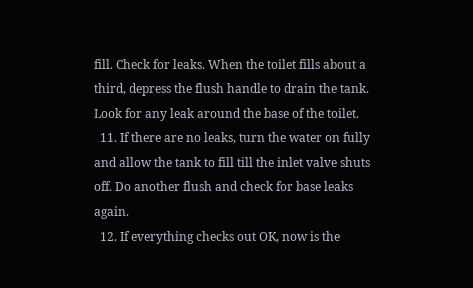fill. Check for leaks. When the toilet fills about a third, depress the flush handle to drain the tank. Look for any leak around the base of the toilet.
  11. If there are no leaks, turn the water on fully and allow the tank to fill till the inlet valve shuts off. Do another flush and check for base leaks again.
  12. If everything checks out OK, now is the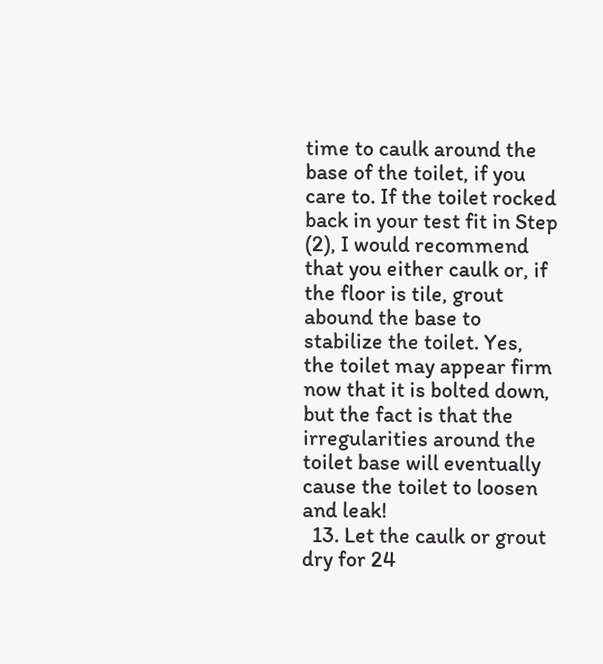time to caulk around the base of the toilet, if you care to. If the toilet rocked back in your test fit in Step (2), I would recommend that you either caulk or, if the floor is tile, grout abound the base to stabilize the toilet. Yes, the toilet may appear firm now that it is bolted down, but the fact is that the irregularities around the toilet base will eventually cause the toilet to loosen and leak!
  13. Let the caulk or grout dry for 24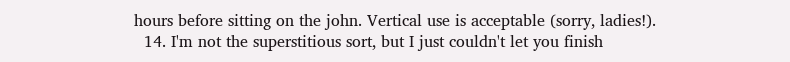hours before sitting on the john. Vertical use is acceptable (sorry, ladies!).
  14. I'm not the superstitious sort, but I just couldn't let you finish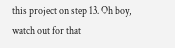this project on step 13. Oh boy, watch out for that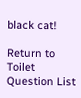black cat!

Return to Toilet Question List